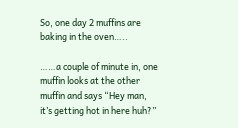So, one day 2 muffins are baking in the oven…..

……a couple of minute in, one muffin looks at the other muffin and says “Hey man, it’s getting hot in here huh?”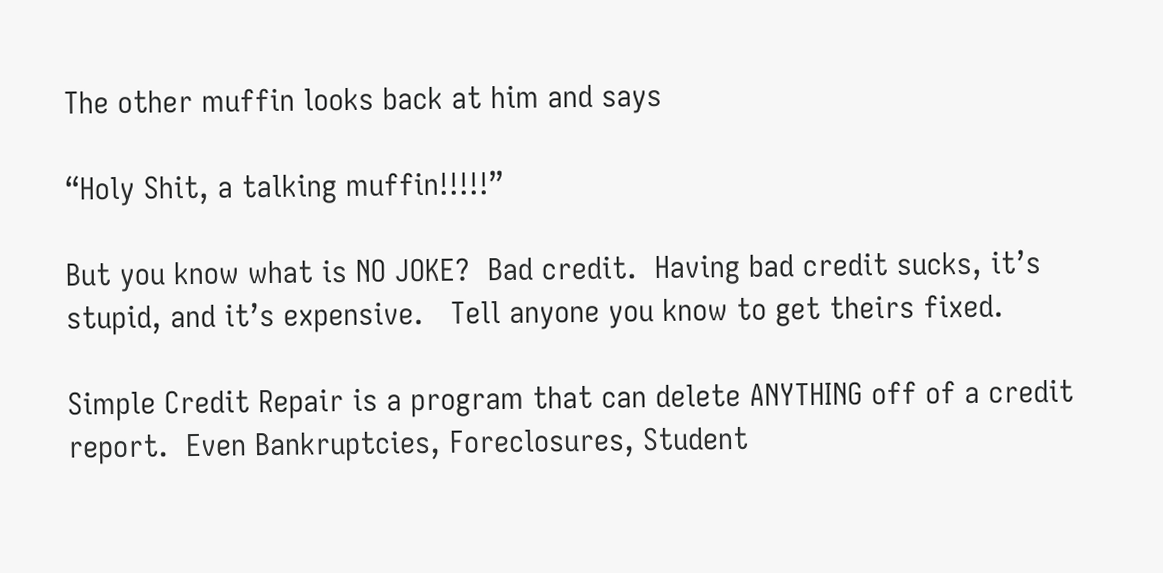The other muffin looks back at him and says

“Holy Shit, a talking muffin!!!!!”

But you know what is NO JOKE?  Bad credit.  Having bad credit sucks, it’s stupid, and it’s expensive.   Tell anyone you know to get theirs fixed.

Simple Credit Repair is a program that can delete ANYTHING off of a credit report.  Even Bankruptcies, Foreclosures, Student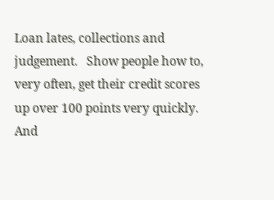Loan lates, collections and judgement.   Show people how to, very often, get their credit scores up over 100 points very quickly.   And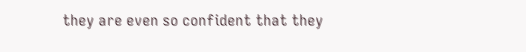they are even so confident that they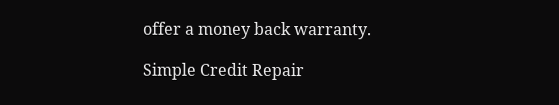offer a money back warranty.

Simple Credit Repair